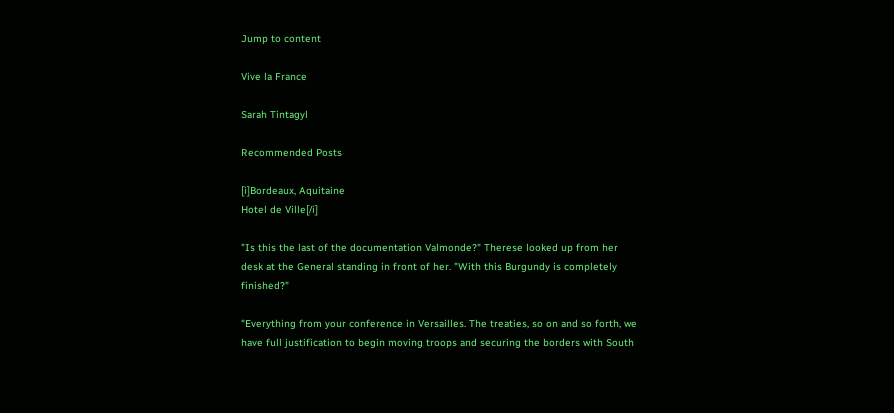Jump to content

Vive la France

Sarah Tintagyl

Recommended Posts

[i]Bordeaux, Aquitaine
Hotel de Ville[/i]

"Is this the last of the documentation Valmonde?" Therese looked up from her desk at the General standing in front of her. "With this Burgundy is completely finished?"

"Everything from your conference in Versailles. The treaties, so on and so forth, we have full justification to begin moving troops and securing the borders with South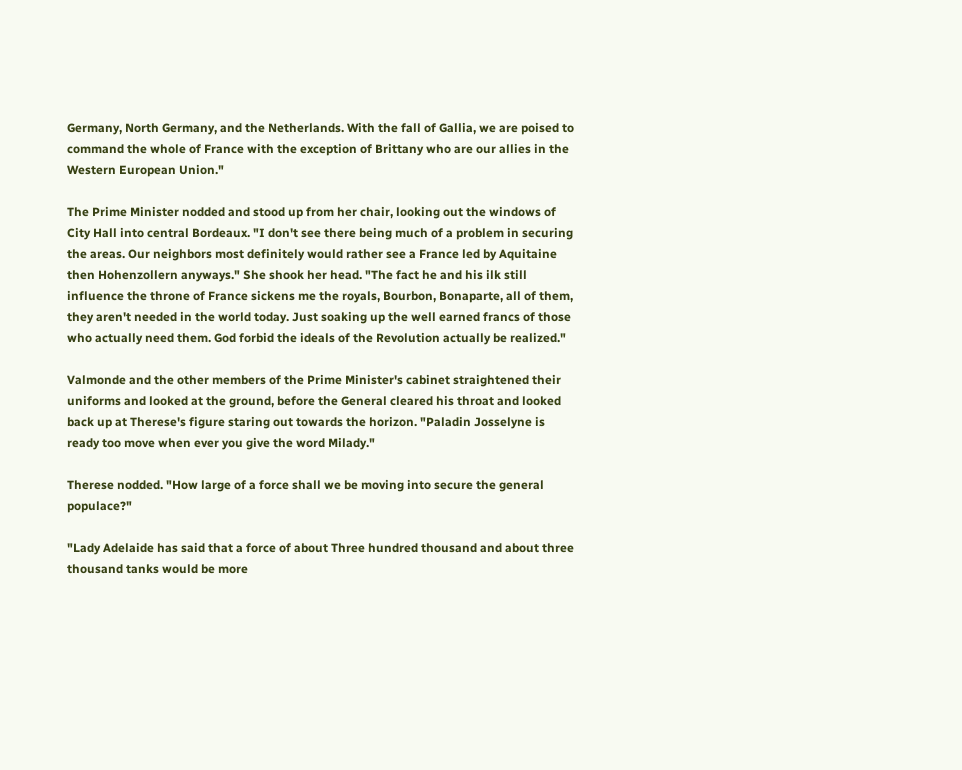Germany, North Germany, and the Netherlands. With the fall of Gallia, we are poised to command the whole of France with the exception of Brittany who are our allies in the Western European Union."

The Prime Minister nodded and stood up from her chair, looking out the windows of City Hall into central Bordeaux. "I don't see there being much of a problem in securing the areas. Our neighbors most definitely would rather see a France led by Aquitaine then Hohenzollern anyways." She shook her head. "The fact he and his ilk still influence the throne of France sickens me the royals, Bourbon, Bonaparte, all of them, they aren't needed in the world today. Just soaking up the well earned francs of those who actually need them. God forbid the ideals of the Revolution actually be realized."

Valmonde and the other members of the Prime Minister's cabinet straightened their uniforms and looked at the ground, before the General cleared his throat and looked back up at Therese's figure staring out towards the horizon. "Paladin Josselyne is ready too move when ever you give the word Milady."

Therese nodded. "How large of a force shall we be moving into secure the general populace?"

"Lady Adelaide has said that a force of about Three hundred thousand and about three thousand tanks would be more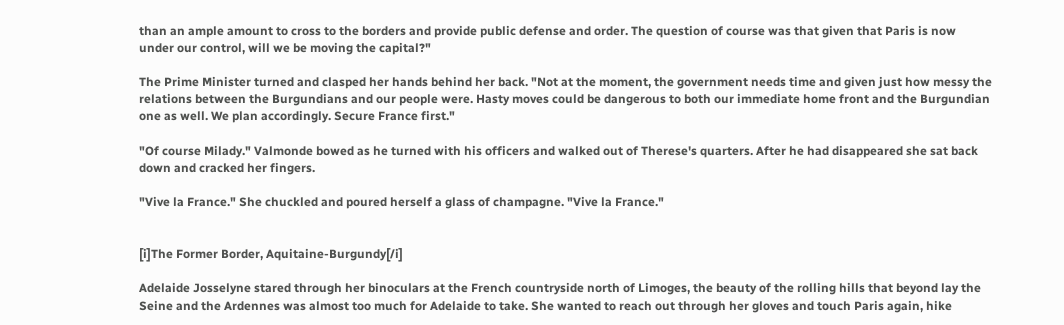than an ample amount to cross to the borders and provide public defense and order. The question of course was that given that Paris is now under our control, will we be moving the capital?"

The Prime Minister turned and clasped her hands behind her back. "Not at the moment, the government needs time and given just how messy the relations between the Burgundians and our people were. Hasty moves could be dangerous to both our immediate home front and the Burgundian one as well. We plan accordingly. Secure France first."

"Of course Milady." Valmonde bowed as he turned with his officers and walked out of Therese's quarters. After he had disappeared she sat back down and cracked her fingers.

"Vive la France." She chuckled and poured herself a glass of champagne. "Vive la France."


[i]The Former Border, Aquitaine-Burgundy[/i]

Adelaide Josselyne stared through her binoculars at the French countryside north of Limoges, the beauty of the rolling hills that beyond lay the Seine and the Ardennes was almost too much for Adelaide to take. She wanted to reach out through her gloves and touch Paris again, hike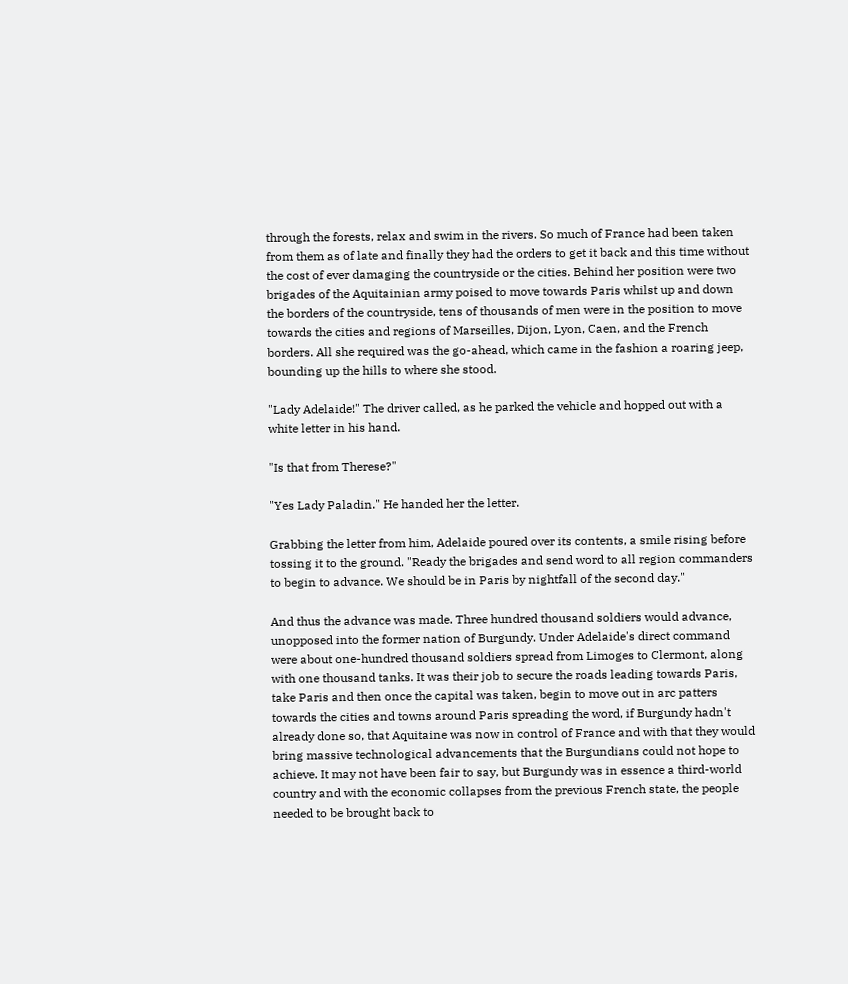through the forests, relax and swim in the rivers. So much of France had been taken from them as of late and finally they had the orders to get it back and this time without the cost of ever damaging the countryside or the cities. Behind her position were two brigades of the Aquitainian army poised to move towards Paris whilst up and down the borders of the countryside, tens of thousands of men were in the position to move towards the cities and regions of Marseilles, Dijon, Lyon, Caen, and the French borders. All she required was the go-ahead, which came in the fashion a roaring jeep, bounding up the hills to where she stood.

"Lady Adelaide!" The driver called, as he parked the vehicle and hopped out with a white letter in his hand.

"Is that from Therese?"

"Yes Lady Paladin." He handed her the letter.

Grabbing the letter from him, Adelaide poured over its contents, a smile rising before tossing it to the ground. "Ready the brigades and send word to all region commanders to begin to advance. We should be in Paris by nightfall of the second day."

And thus the advance was made. Three hundred thousand soldiers would advance, unopposed into the former nation of Burgundy. Under Adelaide's direct command were about one-hundred thousand soldiers spread from Limoges to Clermont, along with one thousand tanks. It was their job to secure the roads leading towards Paris, take Paris and then once the capital was taken, begin to move out in arc patters towards the cities and towns around Paris spreading the word, if Burgundy hadn't already done so, that Aquitaine was now in control of France and with that they would bring massive technological advancements that the Burgundians could not hope to achieve. It may not have been fair to say, but Burgundy was in essence a third-world country and with the economic collapses from the previous French state, the people needed to be brought back to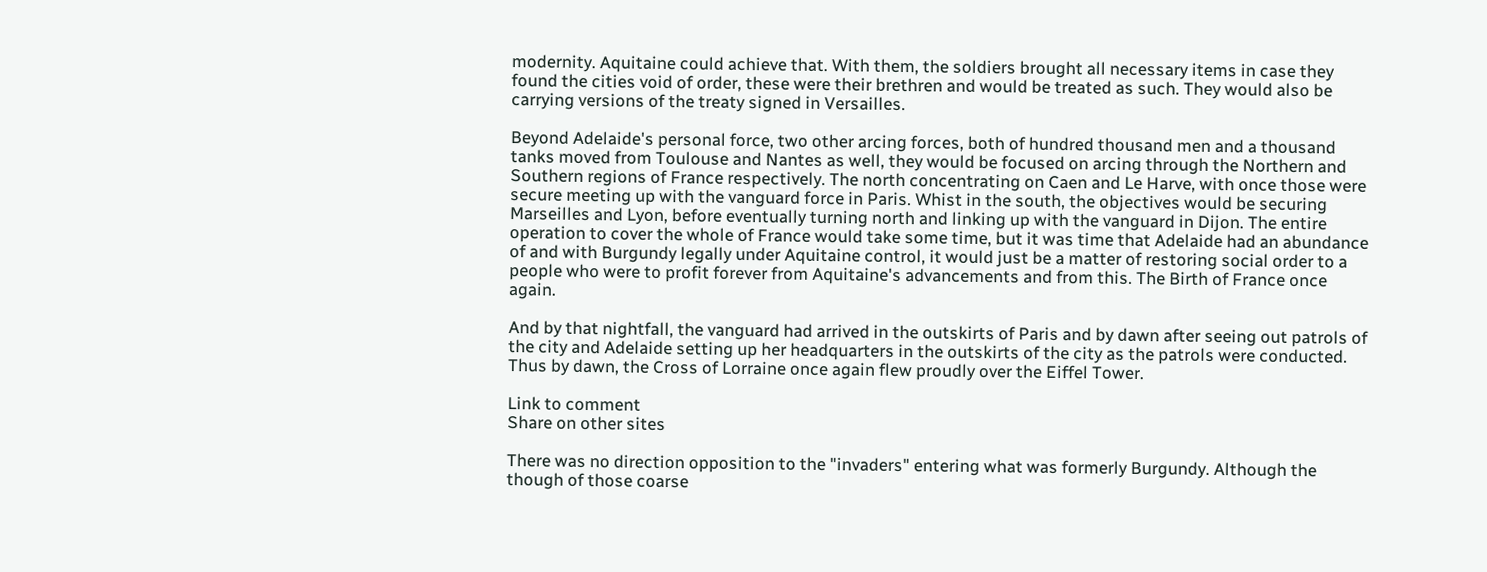modernity. Aquitaine could achieve that. With them, the soldiers brought all necessary items in case they found the cities void of order, these were their brethren and would be treated as such. They would also be carrying versions of the treaty signed in Versailles.

Beyond Adelaide's personal force, two other arcing forces, both of hundred thousand men and a thousand tanks moved from Toulouse and Nantes as well, they would be focused on arcing through the Northern and Southern regions of France respectively. The north concentrating on Caen and Le Harve, with once those were secure meeting up with the vanguard force in Paris. Whist in the south, the objectives would be securing Marseilles and Lyon, before eventually turning north and linking up with the vanguard in Dijon. The entire operation to cover the whole of France would take some time, but it was time that Adelaide had an abundance of and with Burgundy legally under Aquitaine control, it would just be a matter of restoring social order to a people who were to profit forever from Aquitaine's advancements and from this. The Birth of France once again.

And by that nightfall, the vanguard had arrived in the outskirts of Paris and by dawn after seeing out patrols of the city and Adelaide setting up her headquarters in the outskirts of the city as the patrols were conducted. Thus by dawn, the Cross of Lorraine once again flew proudly over the Eiffel Tower.

Link to comment
Share on other sites

There was no direction opposition to the "invaders" entering what was formerly Burgundy. Although the though of those coarse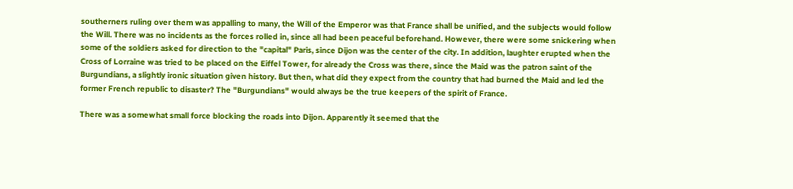southerners ruling over them was appalling to many, the Will of the Emperor was that France shall be unified, and the subjects would follow the Will. There was no incidents as the forces rolled in, since all had been peaceful beforehand. However, there were some snickering when some of the soldiers asked for direction to the "capital" Paris, since Dijon was the center of the city. In addition, laughter erupted when the Cross of Lorraine was tried to be placed on the Eiffel Tower, for already the Cross was there, since the Maid was the patron saint of the Burgundians, a slightly ironic situation given history. But then, what did they expect from the country that had burned the Maid and led the former French republic to disaster? The "Burgundians" would always be the true keepers of the spirit of France.

There was a somewhat small force blocking the roads into Dijon. Apparently it seemed that the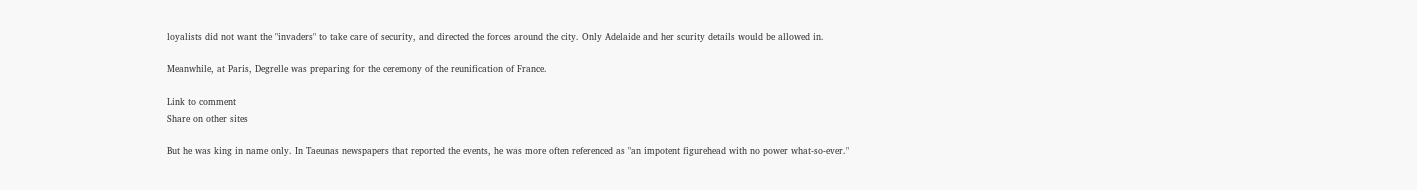loyalists did not want the "invaders" to take care of security, and directed the forces around the city. Only Adelaide and her scurity details would be allowed in.

Meanwhile, at Paris, Degrelle was preparing for the ceremony of the reunification of France.

Link to comment
Share on other sites

But he was king in name only. In Taeunas newspapers that reported the events, he was more often referenced as "an impotent figurehead with no power what-so-ever."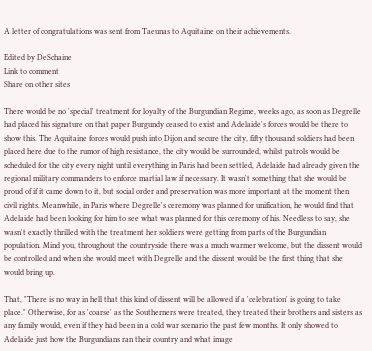A letter of congratulations was sent from Taeunas to Aquitaine on their achievements.

Edited by DeSchaine
Link to comment
Share on other sites

There would be no 'special' treatment for loyalty of the Burgundian Regime, weeks ago, as soon as Degrelle had placed his signature on that paper Burgundy ceased to exist and Adelaide's forces would be there to show this. The Aquitaine forces would push into Dijon and secure the city, fifty thousand soldiers had been placed here due to the rumor of high resistance, the city would be surrounded, whilst patrols would be scheduled for the city every night until everything in Paris had been settled, Adelaide had already given the regional military commanders to enforce martial law if necessary. It wasn't something that she would be proud of if it came down to it, but social order and preservation was more important at the moment then civil rights. Meanwhile, in Paris where Degrelle's ceremony was planned for unification, he would find that Adelaide had been looking for him to see what was planned for this ceremony of his. Needless to say, she wasn't exactly thrilled with the treatment her soldiers were getting from parts of the Burgundian population. Mind you, throughout the countryside there was a much warmer welcome, but the dissent would be controlled and when she would meet with Degrelle and the dissent would be the first thing that she would bring up.

That, "There is no way in hell that this kind of dissent will be allowed if a 'celebration' is going to take place." Otherwise, for as 'coarse' as the Southerners were treated, they treated their brothers and sisters as any family would, even if they had been in a cold war scenario the past few months. It only showed to Adelaide just how the Burgundians ran their country and what image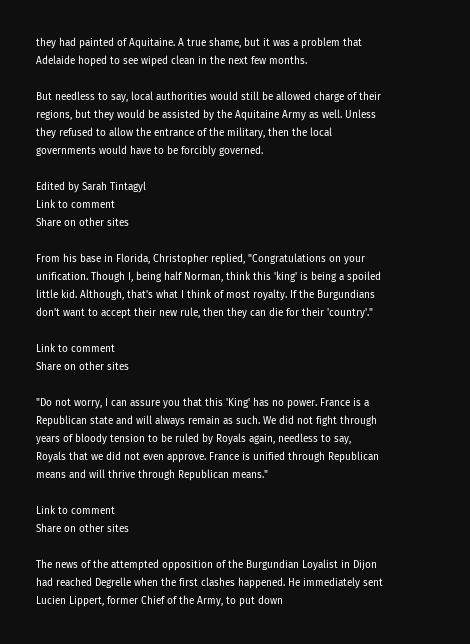they had painted of Aquitaine. A true shame, but it was a problem that Adelaide hoped to see wiped clean in the next few months.

But needless to say, local authorities would still be allowed charge of their regions, but they would be assisted by the Aquitaine Army as well. Unless they refused to allow the entrance of the military, then the local governments would have to be forcibly governed.

Edited by Sarah Tintagyl
Link to comment
Share on other sites

From his base in Florida, Christopher replied, "Congratulations on your unification. Though I, being half Norman, think this 'king' is being a spoiled little kid. Although, that's what I think of most royalty. If the Burgundians don't want to accept their new rule, then they can die for their 'country'."

Link to comment
Share on other sites

"Do not worry, I can assure you that this 'King' has no power. France is a Republican state and will always remain as such. We did not fight through years of bloody tension to be ruled by Royals again, needless to say, Royals that we did not even approve. France is unified through Republican means and will thrive through Republican means."

Link to comment
Share on other sites

The news of the attempted opposition of the Burgundian Loyalist in Dijon had reached Degrelle when the first clashes happened. He immediately sent Lucien Lippert, former Chief of the Army, to put down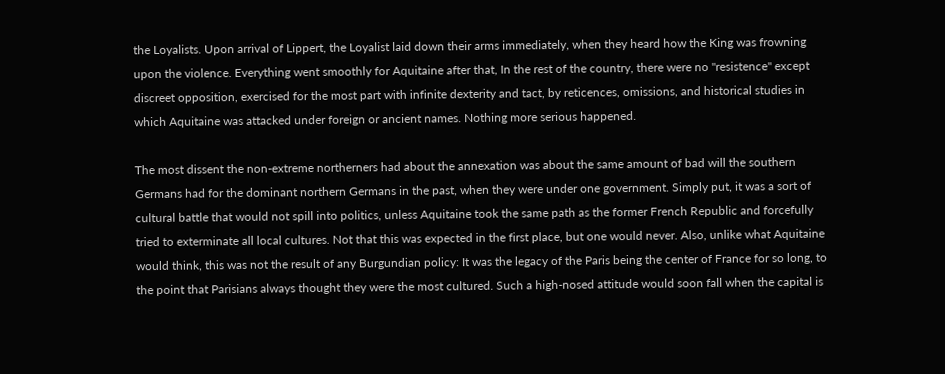the Loyalists. Upon arrival of Lippert, the Loyalist laid down their arms immediately, when they heard how the King was frowning upon the violence. Everything went smoothly for Aquitaine after that, In the rest of the country, there were no "resistence" except discreet opposition, exercised for the most part with infinite dexterity and tact, by reticences, omissions, and historical studies in which Aquitaine was attacked under foreign or ancient names. Nothing more serious happened.

The most dissent the non-extreme northerners had about the annexation was about the same amount of bad will the southern Germans had for the dominant northern Germans in the past, when they were under one government. Simply put, it was a sort of cultural battle that would not spill into politics, unless Aquitaine took the same path as the former French Republic and forcefully tried to exterminate all local cultures. Not that this was expected in the first place, but one would never. Also, unlike what Aquitaine would think, this was not the result of any Burgundian policy: It was the legacy of the Paris being the center of France for so long, to the point that Parisians always thought they were the most cultured. Such a high-nosed attitude would soon fall when the capital is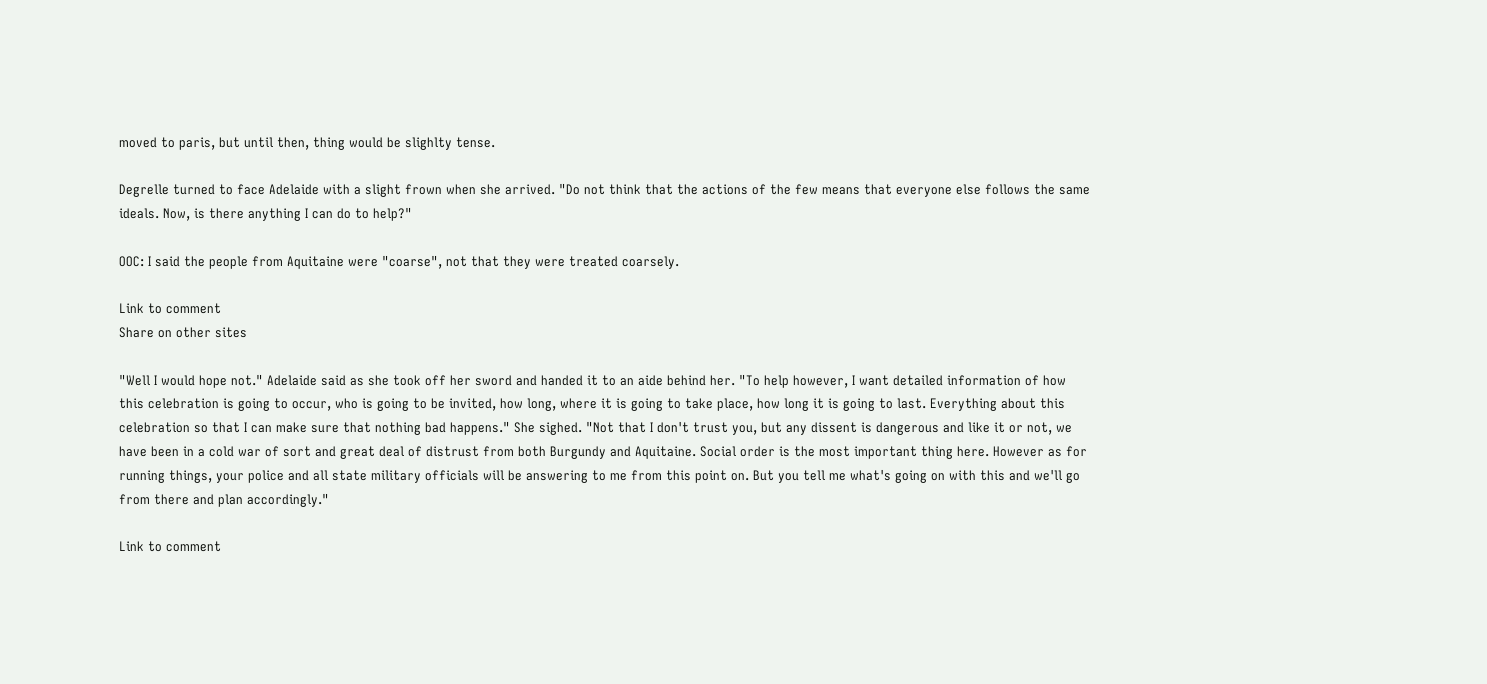moved to paris, but until then, thing would be slighlty tense.

Degrelle turned to face Adelaide with a slight frown when she arrived. "Do not think that the actions of the few means that everyone else follows the same ideals. Now, is there anything I can do to help?"

OOC: I said the people from Aquitaine were "coarse", not that they were treated coarsely.

Link to comment
Share on other sites

"Well I would hope not." Adelaide said as she took off her sword and handed it to an aide behind her. "To help however, I want detailed information of how this celebration is going to occur, who is going to be invited, how long, where it is going to take place, how long it is going to last. Everything about this celebration so that I can make sure that nothing bad happens." She sighed. "Not that I don't trust you, but any dissent is dangerous and like it or not, we have been in a cold war of sort and great deal of distrust from both Burgundy and Aquitaine. Social order is the most important thing here. However as for running things, your police and all state military officials will be answering to me from this point on. But you tell me what's going on with this and we'll go from there and plan accordingly."

Link to comment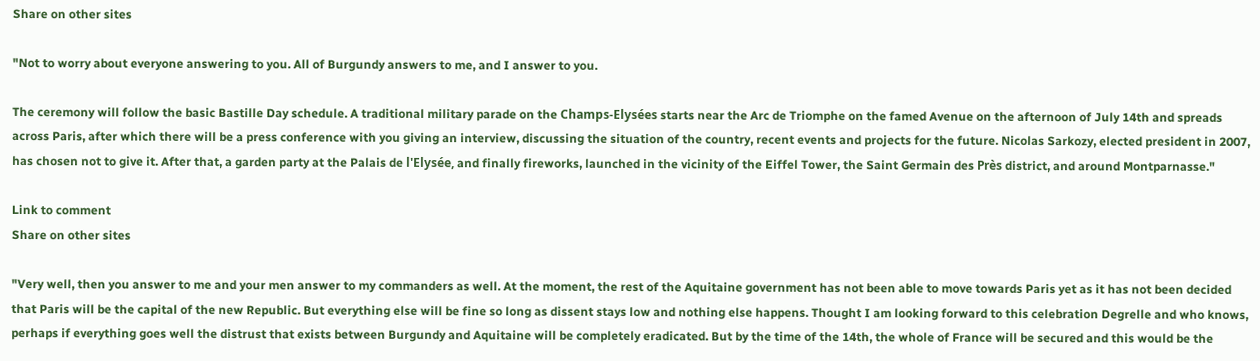Share on other sites

"Not to worry about everyone answering to you. All of Burgundy answers to me, and I answer to you.

The ceremony will follow the basic Bastille Day schedule. A traditional military parade on the Champs-Elysées starts near the Arc de Triomphe on the famed Avenue on the afternoon of July 14th and spreads across Paris, after which there will be a press conference with you giving an interview, discussing the situation of the country, recent events and projects for the future. Nicolas Sarkozy, elected president in 2007, has chosen not to give it. After that, a garden party at the Palais de l'Elysée, and finally fireworks, launched in the vicinity of the Eiffel Tower, the Saint Germain des Près district, and around Montparnasse."

Link to comment
Share on other sites

"Very well, then you answer to me and your men answer to my commanders as well. At the moment, the rest of the Aquitaine government has not been able to move towards Paris yet as it has not been decided that Paris will be the capital of the new Republic. But everything else will be fine so long as dissent stays low and nothing else happens. Thought I am looking forward to this celebration Degrelle and who knows, perhaps if everything goes well the distrust that exists between Burgundy and Aquitaine will be completely eradicated. But by the time of the 14th, the whole of France will be secured and this would be the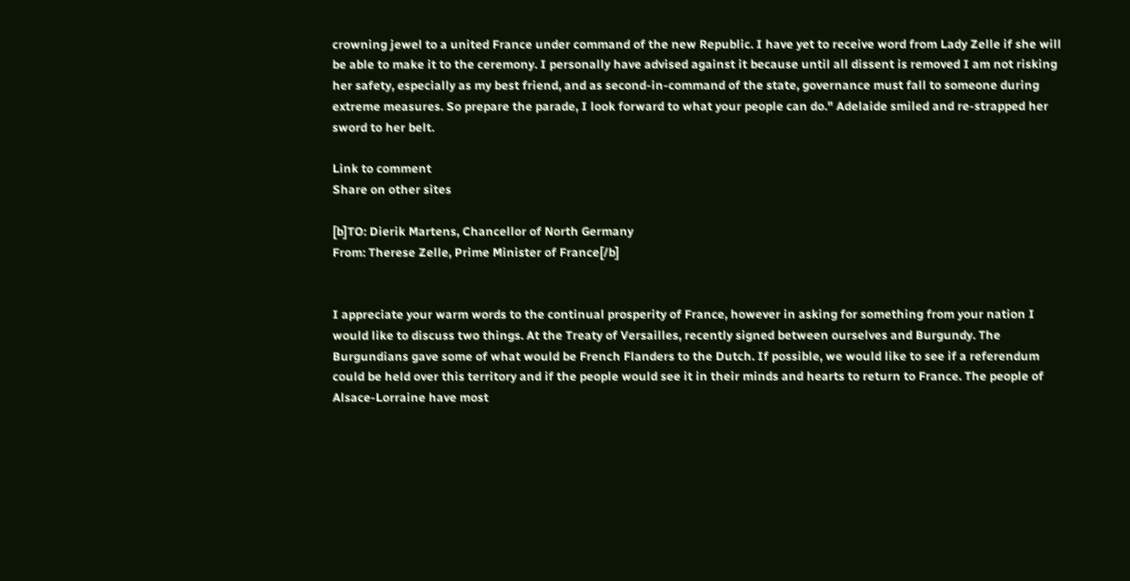crowning jewel to a united France under command of the new Republic. I have yet to receive word from Lady Zelle if she will be able to make it to the ceremony. I personally have advised against it because until all dissent is removed I am not risking her safety, especially as my best friend, and as second-in-command of the state, governance must fall to someone during extreme measures. So prepare the parade, I look forward to what your people can do." Adelaide smiled and re-strapped her sword to her belt.

Link to comment
Share on other sites

[b]TO: Dierik Martens, Chancellor of North Germany
From: Therese Zelle, Prime Minister of France[/b]


I appreciate your warm words to the continual prosperity of France, however in asking for something from your nation I would like to discuss two things. At the Treaty of Versailles, recently signed between ourselves and Burgundy. The Burgundians gave some of what would be French Flanders to the Dutch. If possible, we would like to see if a referendum could be held over this territory and if the people would see it in their minds and hearts to return to France. The people of Alsace-Lorraine have most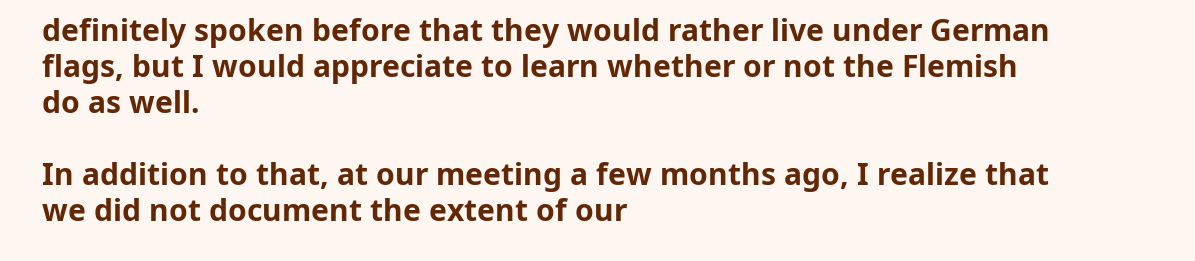definitely spoken before that they would rather live under German flags, but I would appreciate to learn whether or not the Flemish do as well.

In addition to that, at our meeting a few months ago, I realize that we did not document the extent of our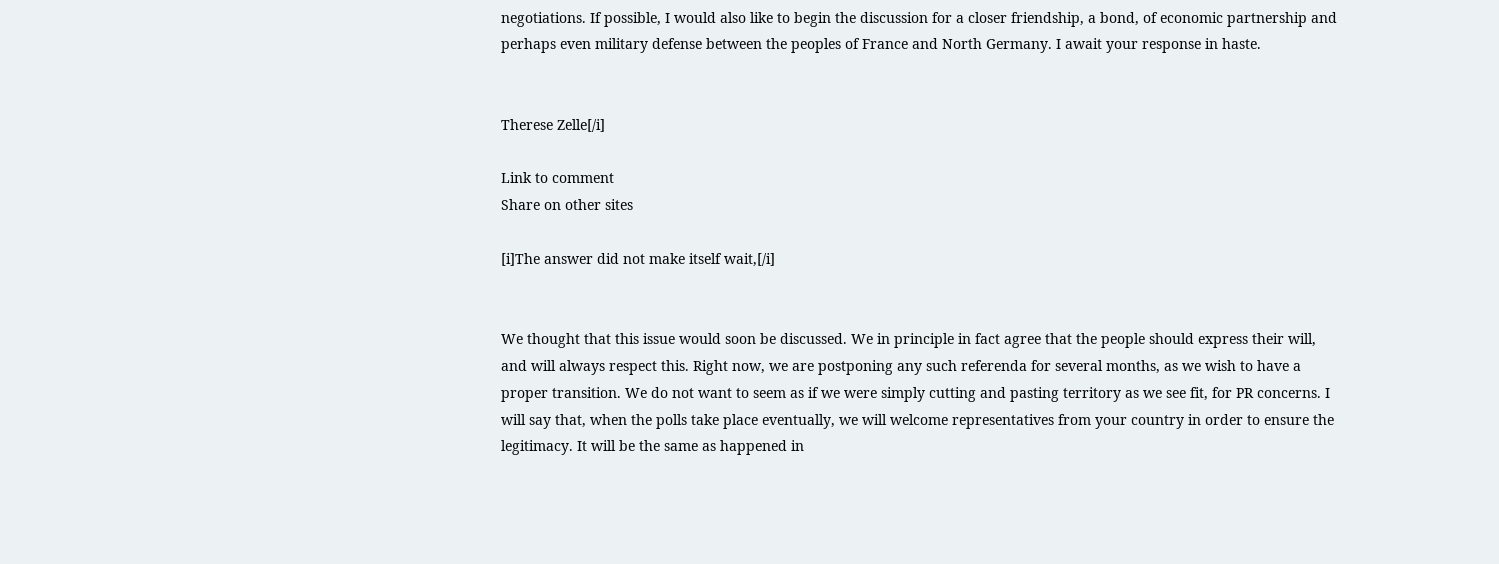negotiations. If possible, I would also like to begin the discussion for a closer friendship, a bond, of economic partnership and perhaps even military defense between the peoples of France and North Germany. I await your response in haste.


Therese Zelle[/i]

Link to comment
Share on other sites

[i]The answer did not make itself wait,[/i]


We thought that this issue would soon be discussed. We in principle in fact agree that the people should express their will, and will always respect this. Right now, we are postponing any such referenda for several months, as we wish to have a proper transition. We do not want to seem as if we were simply cutting and pasting territory as we see fit, for PR concerns. I will say that, when the polls take place eventually, we will welcome representatives from your country in order to ensure the legitimacy. It will be the same as happened in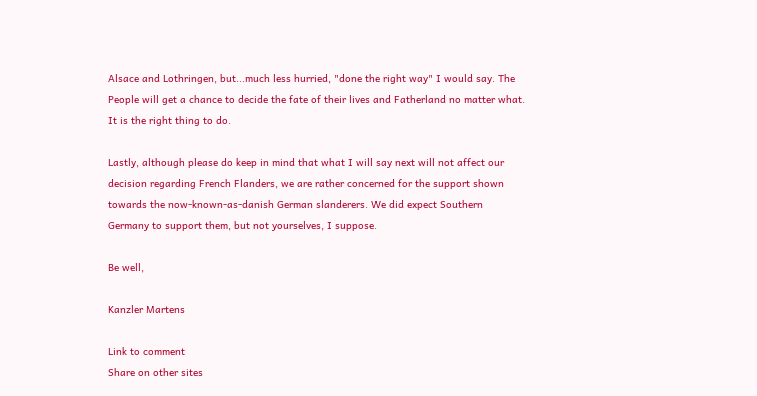Alsace and Lothringen, but...much less hurried, "done the right way" I would say. The People will get a chance to decide the fate of their lives and Fatherland no matter what. It is the right thing to do.

Lastly, although please do keep in mind that what I will say next will not affect our decision regarding French Flanders, we are rather concerned for the support shown towards the now-known-as-danish German slanderers. We did expect Southern Germany to support them, but not yourselves, I suppose.

Be well,

Kanzler Martens

Link to comment
Share on other sites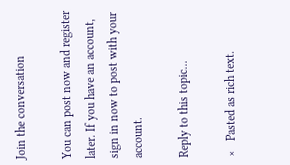Join the conversation

You can post now and register later. If you have an account, sign in now to post with your account.

Reply to this topic...

×   Pasted as rich text.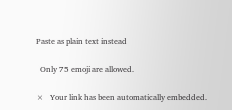Paste as plain text instead

  Only 75 emoji are allowed.

×   Your link has been automatically embedded.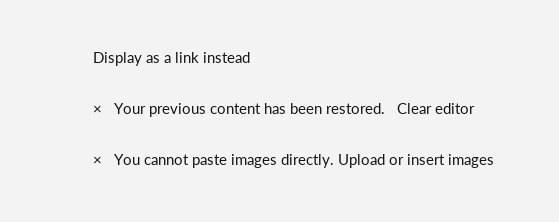Display as a link instead

×   Your previous content has been restored.   Clear editor

×   You cannot paste images directly. Upload or insert images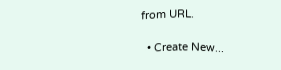from URL.

  • Create New...